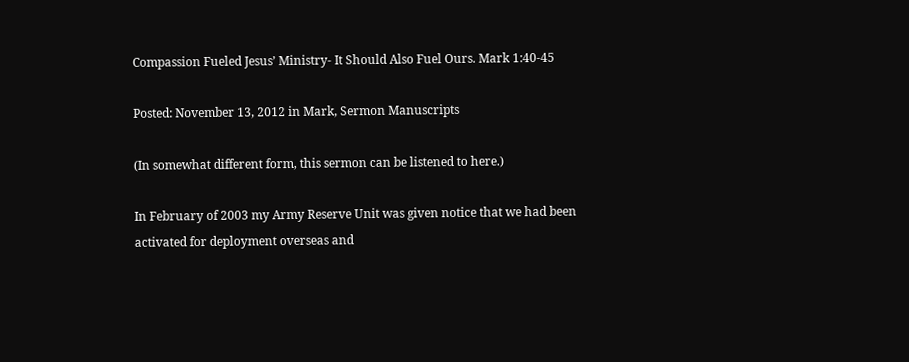Compassion Fueled Jesus’ Ministry- It Should Also Fuel Ours. Mark 1:40-45

Posted: November 13, 2012 in Mark, Sermon Manuscripts

(In somewhat different form, this sermon can be listened to here.)

In February of 2003 my Army Reserve Unit was given notice that we had been activated for deployment overseas and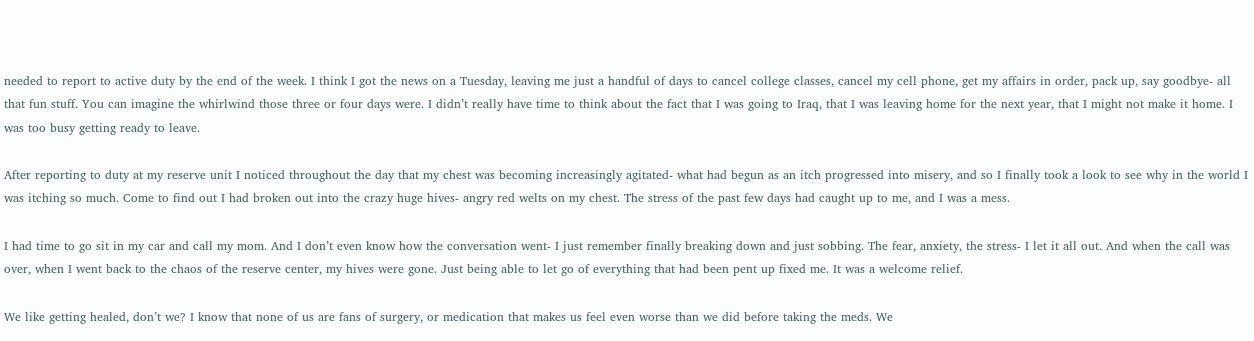needed to report to active duty by the end of the week. I think I got the news on a Tuesday, leaving me just a handful of days to cancel college classes, cancel my cell phone, get my affairs in order, pack up, say goodbye- all that fun stuff. You can imagine the whirlwind those three or four days were. I didn’t really have time to think about the fact that I was going to Iraq, that I was leaving home for the next year, that I might not make it home. I was too busy getting ready to leave.

After reporting to duty at my reserve unit I noticed throughout the day that my chest was becoming increasingly agitated- what had begun as an itch progressed into misery, and so I finally took a look to see why in the world I was itching so much. Come to find out I had broken out into the crazy huge hives- angry red welts on my chest. The stress of the past few days had caught up to me, and I was a mess.

I had time to go sit in my car and call my mom. And I don’t even know how the conversation went- I just remember finally breaking down and just sobbing. The fear, anxiety, the stress- I let it all out. And when the call was over, when I went back to the chaos of the reserve center, my hives were gone. Just being able to let go of everything that had been pent up fixed me. It was a welcome relief.

We like getting healed, don’t we? I know that none of us are fans of surgery, or medication that makes us feel even worse than we did before taking the meds. We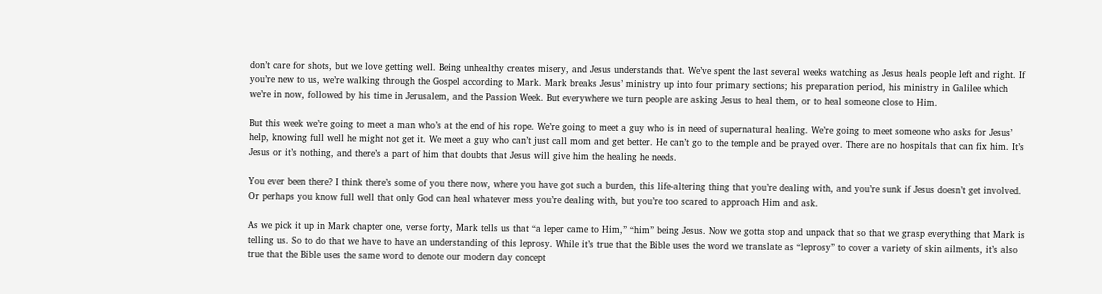don’t care for shots, but we love getting well. Being unhealthy creates misery, and Jesus understands that. We’ve spent the last several weeks watching as Jesus heals people left and right. If you’re new to us, we’re walking through the Gospel according to Mark. Mark breaks Jesus’ ministry up into four primary sections; his preparation period, his ministry in Galilee which we’re in now, followed by his time in Jerusalem, and the Passion Week. But everywhere we turn people are asking Jesus to heal them, or to heal someone close to Him.

But this week we’re going to meet a man who’s at the end of his rope. We’re going to meet a guy who is in need of supernatural healing. We’re going to meet someone who asks for Jesus’ help, knowing full well he might not get it. We meet a guy who can’t just call mom and get better. He can’t go to the temple and be prayed over. There are no hospitals that can fix him. It’s Jesus or it’s nothing, and there’s a part of him that doubts that Jesus will give him the healing he needs.

You ever been there? I think there’s some of you there now, where you have got such a burden, this life-altering thing that you’re dealing with, and you’re sunk if Jesus doesn’t get involved. Or perhaps you know full well that only God can heal whatever mess you’re dealing with, but you’re too scared to approach Him and ask.

As we pick it up in Mark chapter one, verse forty, Mark tells us that “a leper came to Him,” “him” being Jesus. Now we gotta stop and unpack that so that we grasp everything that Mark is telling us. So to do that we have to have an understanding of this leprosy. While it’s true that the Bible uses the word we translate as “leprosy” to cover a variety of skin ailments, it’s also true that the Bible uses the same word to denote our modern day concept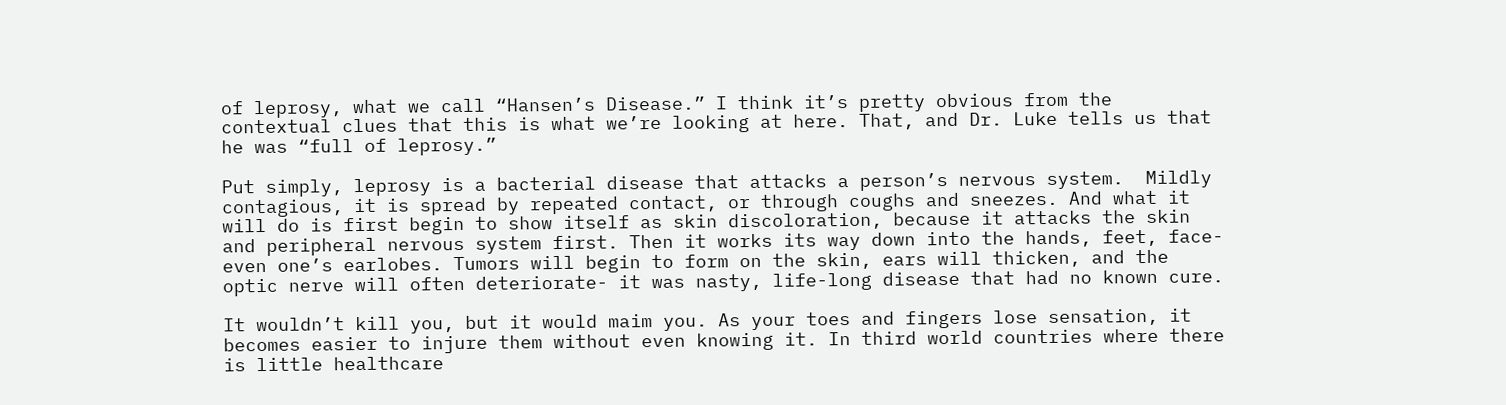of leprosy, what we call “Hansen’s Disease.” I think it’s pretty obvious from the contextual clues that this is what we’re looking at here. That, and Dr. Luke tells us that he was “full of leprosy.”

Put simply, leprosy is a bacterial disease that attacks a person’s nervous system.  Mildly contagious, it is spread by repeated contact, or through coughs and sneezes. And what it will do is first begin to show itself as skin discoloration, because it attacks the skin and peripheral nervous system first. Then it works its way down into the hands, feet, face- even one’s earlobes. Tumors will begin to form on the skin, ears will thicken, and the optic nerve will often deteriorate- it was nasty, life-long disease that had no known cure.

It wouldn’t kill you, but it would maim you. As your toes and fingers lose sensation, it becomes easier to injure them without even knowing it. In third world countries where there is little healthcare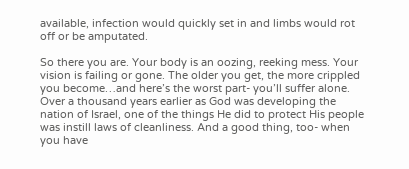available, infection would quickly set in and limbs would rot off or be amputated.

So there you are. Your body is an oozing, reeking mess. Your vision is failing or gone. The older you get, the more crippled you become…and here’s the worst part- you’ll suffer alone. Over a thousand years earlier as God was developing the nation of Israel, one of the things He did to protect His people was instill laws of cleanliness. And a good thing, too- when you have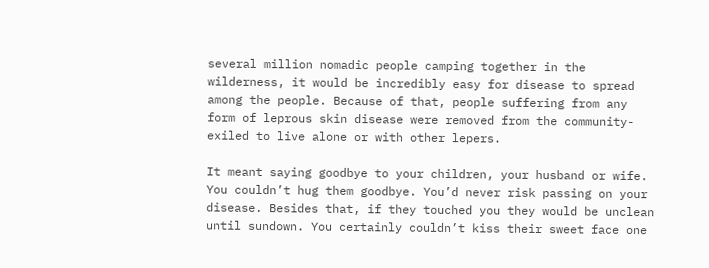several million nomadic people camping together in the wilderness, it would be incredibly easy for disease to spread among the people. Because of that, people suffering from any form of leprous skin disease were removed from the community- exiled to live alone or with other lepers.

It meant saying goodbye to your children, your husband or wife. You couldn’t hug them goodbye. You’d never risk passing on your disease. Besides that, if they touched you they would be unclean until sundown. You certainly couldn’t kiss their sweet face one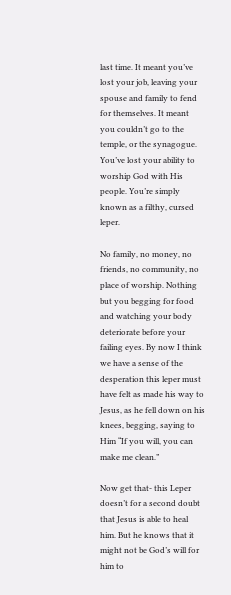last time. It meant you’ve lost your job, leaving your spouse and family to fend for themselves. It meant you couldn’t go to the temple, or the synagogue. You’ve lost your ability to worship God with His people. You’re simply known as a filthy, cursed leper.

No family, no money, no friends, no community, no place of worship. Nothing but you begging for food and watching your body deteriorate before your failing eyes. By now I think we have a sense of the desperation this leper must have felt as made his way to Jesus, as he fell down on his knees, begging, saying to Him “If you will, you can make me clean.”

Now get that- this Leper doesn’t for a second doubt that Jesus is able to heal him. But he knows that it might not be God’s will for him to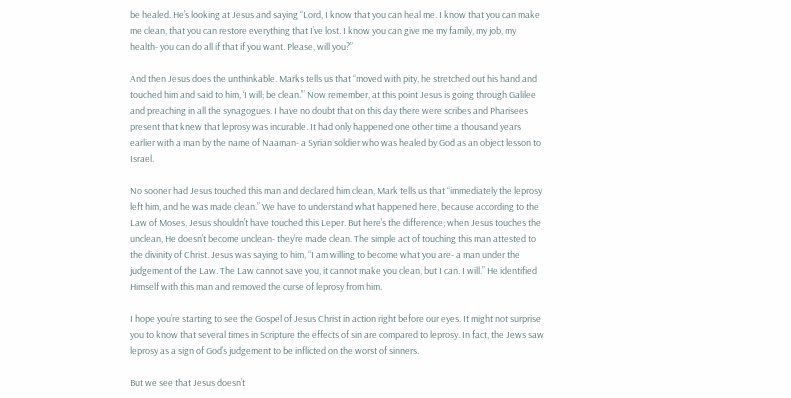be healed. He’s looking at Jesus and saying “Lord, I know that you can heal me. I know that you can make me clean, that you can restore everything that I’ve lost. I know you can give me my family, my job, my health- you can do all if that if you want. Please, will you?”

And then Jesus does the unthinkable. Marks tells us that “moved with pity, he stretched out his hand and touched him and said to him, ‘I will; be clean.’” Now remember, at this point Jesus is going through Galilee and preaching in all the synagogues. I have no doubt that on this day there were scribes and Pharisees present that knew that leprosy was incurable. It had only happened one other time a thousand years earlier with a man by the name of Naaman- a Syrian soldier who was healed by God as an object lesson to Israel.

No sooner had Jesus touched this man and declared him clean, Mark tells us that “immediately the leprosy left him, and he was made clean.” We have to understand what happened here, because according to the Law of Moses, Jesus shouldn’t have touched this Leper. But here’s the difference; when Jesus touches the unclean, He doesn’t become unclean- they’re made clean. The simple act of touching this man attested to the divinity of Christ. Jesus was saying to him, “I am willing to become what you are- a man under the judgement of the Law. The Law cannot save you, it cannot make you clean, but I can. I will.” He identified Himself with this man and removed the curse of leprosy from him.

I hope you’re starting to see the Gospel of Jesus Christ in action right before our eyes. It might not surprise you to know that several times in Scripture the effects of sin are compared to leprosy. In fact, the Jews saw leprosy as a sign of God’s judgement to be inflicted on the worst of sinners.

But we see that Jesus doesn’t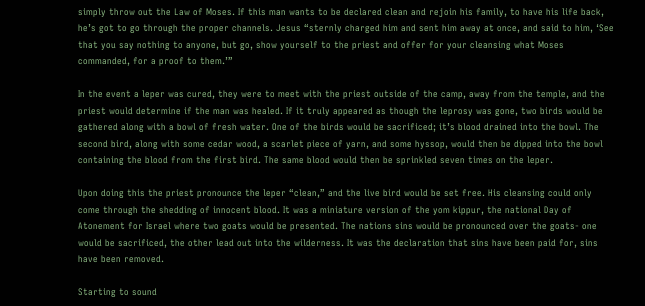simply throw out the Law of Moses. If this man wants to be declared clean and rejoin his family, to have his life back, he’s got to go through the proper channels. Jesus “sternly charged him and sent him away at once, and said to him, ‘See that you say nothing to anyone, but go, show yourself to the priest and offer for your cleansing what Moses commanded, for a proof to them.’”

In the event a leper was cured, they were to meet with the priest outside of the camp, away from the temple, and the priest would determine if the man was healed. If it truly appeared as though the leprosy was gone, two birds would be gathered along with a bowl of fresh water. One of the birds would be sacrificed; it’s blood drained into the bowl. The second bird, along with some cedar wood, a scarlet piece of yarn, and some hyssop, would then be dipped into the bowl containing the blood from the first bird. The same blood would then be sprinkled seven times on the leper.

Upon doing this the priest pronounce the leper “clean,” and the live bird would be set free. His cleansing could only come through the shedding of innocent blood. It was a miniature version of the yom kippur, the national Day of Atonement for Israel where two goats would be presented. The nations sins would be pronounced over the goats- one would be sacrificed, the other lead out into the wilderness. It was the declaration that sins have been paid for, sins have been removed.

Starting to sound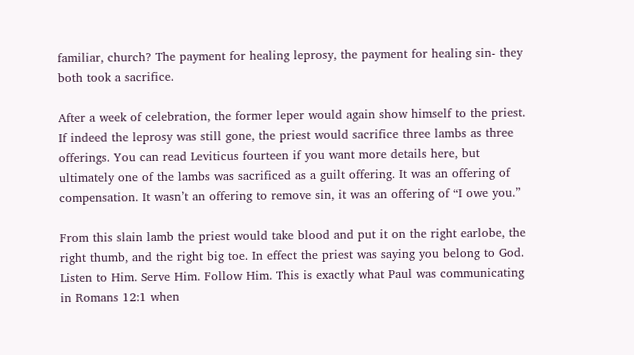familiar, church? The payment for healing leprosy, the payment for healing sin- they both took a sacrifice.

After a week of celebration, the former leper would again show himself to the priest. If indeed the leprosy was still gone, the priest would sacrifice three lambs as three offerings. You can read Leviticus fourteen if you want more details here, but ultimately one of the lambs was sacrificed as a guilt offering. It was an offering of compensation. It wasn’t an offering to remove sin, it was an offering of “I owe you.”

From this slain lamb the priest would take blood and put it on the right earlobe, the right thumb, and the right big toe. In effect the priest was saying you belong to God. Listen to Him. Serve Him. Follow Him. This is exactly what Paul was communicating in Romans 12:1 when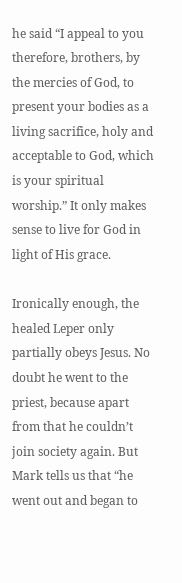he said “I appeal to you therefore, brothers, by the mercies of God, to present your bodies as a living sacrifice, holy and acceptable to God, which is your spiritual worship.” It only makes sense to live for God in light of His grace.

Ironically enough, the healed Leper only partially obeys Jesus. No doubt he went to the priest, because apart from that he couldn’t join society again. But Mark tells us that “he went out and began to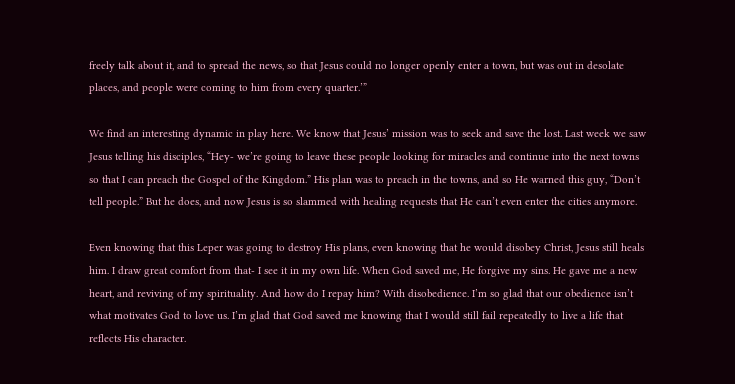freely talk about it, and to spread the news, so that Jesus could no longer openly enter a town, but was out in desolate places, and people were coming to him from every quarter.’”

We find an interesting dynamic in play here. We know that Jesus’ mission was to seek and save the lost. Last week we saw Jesus telling his disciples, “Hey- we’re going to leave these people looking for miracles and continue into the next towns so that I can preach the Gospel of the Kingdom.” His plan was to preach in the towns, and so He warned this guy, “Don’t tell people.” But he does, and now Jesus is so slammed with healing requests that He can’t even enter the cities anymore.

Even knowing that this Leper was going to destroy His plans, even knowing that he would disobey Christ, Jesus still heals him. I draw great comfort from that- I see it in my own life. When God saved me, He forgive my sins. He gave me a new heart, and reviving of my spirituality. And how do I repay him? With disobedience. I’m so glad that our obedience isn’t what motivates God to love us. I’m glad that God saved me knowing that I would still fail repeatedly to live a life that reflects His character.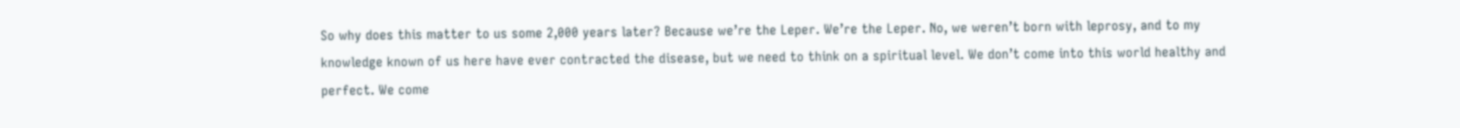So why does this matter to us some 2,000 years later? Because we’re the Leper. We’re the Leper. No, we weren’t born with leprosy, and to my knowledge known of us here have ever contracted the disease, but we need to think on a spiritual level. We don’t come into this world healthy and perfect. We come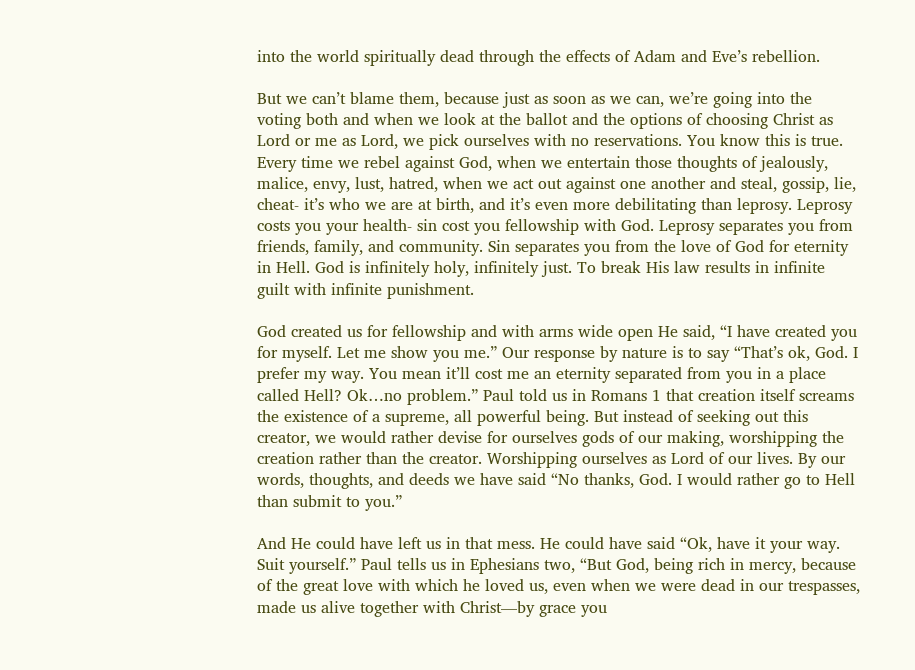into the world spiritually dead through the effects of Adam and Eve’s rebellion.

But we can’t blame them, because just as soon as we can, we’re going into the voting both and when we look at the ballot and the options of choosing Christ as Lord or me as Lord, we pick ourselves with no reservations. You know this is true. Every time we rebel against God, when we entertain those thoughts of jealously, malice, envy, lust, hatred, when we act out against one another and steal, gossip, lie, cheat- it’s who we are at birth, and it’s even more debilitating than leprosy. Leprosy costs you your health- sin cost you fellowship with God. Leprosy separates you from friends, family, and community. Sin separates you from the love of God for eternity in Hell. God is infinitely holy, infinitely just. To break His law results in infinite guilt with infinite punishment.

God created us for fellowship and with arms wide open He said, “I have created you for myself. Let me show you me.” Our response by nature is to say “That’s ok, God. I prefer my way. You mean it’ll cost me an eternity separated from you in a place called Hell? Ok…no problem.” Paul told us in Romans 1 that creation itself screams the existence of a supreme, all powerful being. But instead of seeking out this creator, we would rather devise for ourselves gods of our making, worshipping the creation rather than the creator. Worshipping ourselves as Lord of our lives. By our words, thoughts, and deeds we have said “No thanks, God. I would rather go to Hell than submit to you.”

And He could have left us in that mess. He could have said “Ok, have it your way. Suit yourself.” Paul tells us in Ephesians two, “But God, being rich in mercy, because of the great love with which he loved us, even when we were dead in our trespasses, made us alive together with Christ—by grace you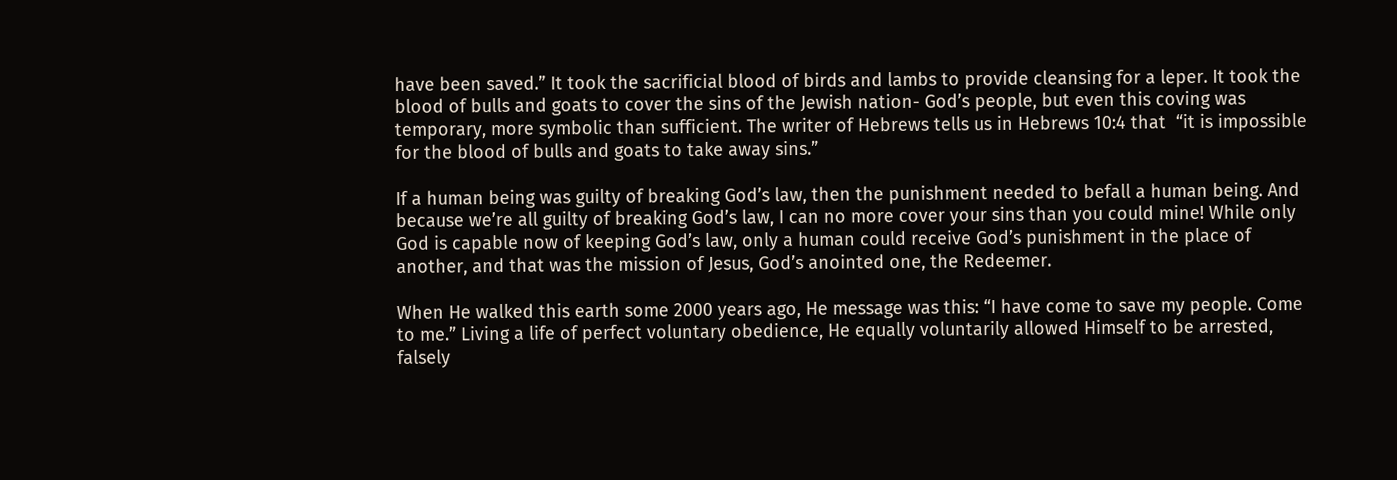have been saved.” It took the sacrificial blood of birds and lambs to provide cleansing for a leper. It took the blood of bulls and goats to cover the sins of the Jewish nation- God’s people, but even this coving was temporary, more symbolic than sufficient. The writer of Hebrews tells us in Hebrews 10:4 that  “it is impossible for the blood of bulls and goats to take away sins.”

If a human being was guilty of breaking God’s law, then the punishment needed to befall a human being. And because we’re all guilty of breaking God’s law, I can no more cover your sins than you could mine! While only God is capable now of keeping God’s law, only a human could receive God’s punishment in the place of another, and that was the mission of Jesus, God’s anointed one, the Redeemer.

When He walked this earth some 2000 years ago, He message was this: “I have come to save my people. Come to me.” Living a life of perfect voluntary obedience, He equally voluntarily allowed Himself to be arrested, falsely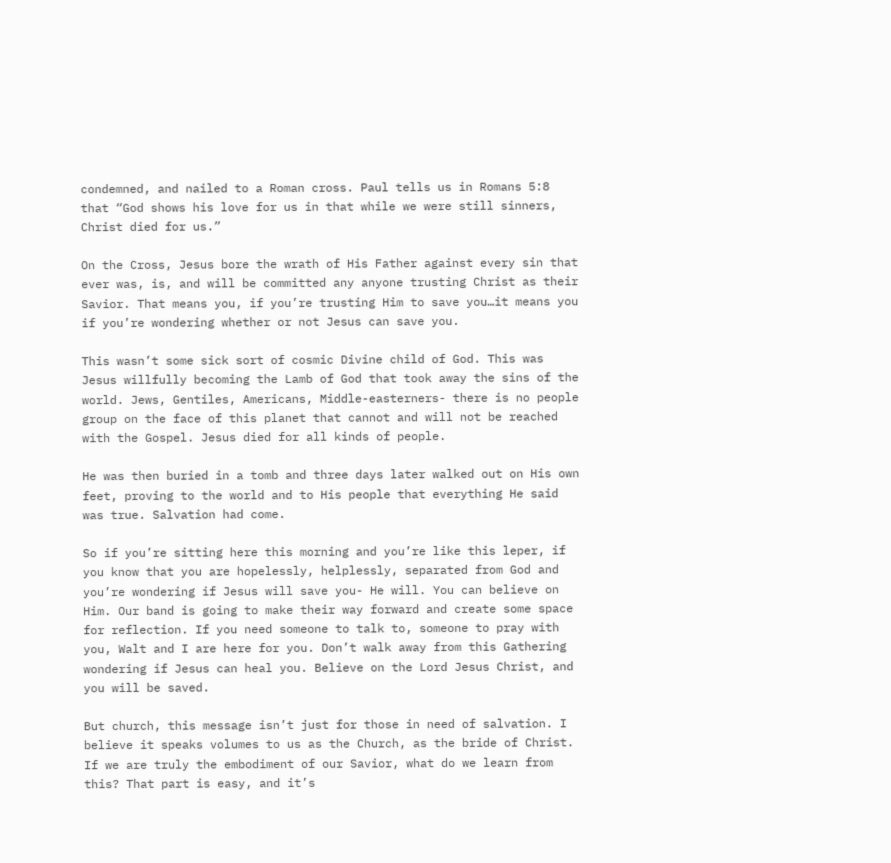condemned, and nailed to a Roman cross. Paul tells us in Romans 5:8 that “God shows his love for us in that while we were still sinners, Christ died for us.”

On the Cross, Jesus bore the wrath of His Father against every sin that ever was, is, and will be committed any anyone trusting Christ as their Savior. That means you, if you’re trusting Him to save you…it means you if you’re wondering whether or not Jesus can save you.

This wasn’t some sick sort of cosmic Divine child of God. This was Jesus willfully becoming the Lamb of God that took away the sins of the world. Jews, Gentiles, Americans, Middle-easterners- there is no people group on the face of this planet that cannot and will not be reached with the Gospel. Jesus died for all kinds of people.

He was then buried in a tomb and three days later walked out on His own feet, proving to the world and to His people that everything He said was true. Salvation had come.

So if you’re sitting here this morning and you’re like this leper, if you know that you are hopelessly, helplessly, separated from God and you’re wondering if Jesus will save you- He will. You can believe on Him. Our band is going to make their way forward and create some space for reflection. If you need someone to talk to, someone to pray with you, Walt and I are here for you. Don’t walk away from this Gathering wondering if Jesus can heal you. Believe on the Lord Jesus Christ, and you will be saved.

But church, this message isn’t just for those in need of salvation. I believe it speaks volumes to us as the Church, as the bride of Christ. If we are truly the embodiment of our Savior, what do we learn from this? That part is easy, and it’s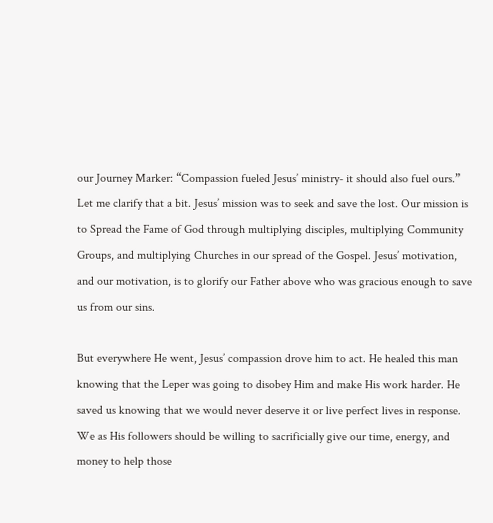our Journey Marker: “Compassion fueled Jesus’ ministry- it should also fuel ours.” Let me clarify that a bit. Jesus’ mission was to seek and save the lost. Our mission is to Spread the Fame of God through multiplying disciples, multiplying Community Groups, and multiplying Churches in our spread of the Gospel. Jesus’ motivation, and our motivation, is to glorify our Father above who was gracious enough to save us from our sins.

But everywhere He went, Jesus’ compassion drove him to act. He healed this man knowing that the Leper was going to disobey Him and make His work harder. He saved us knowing that we would never deserve it or live perfect lives in response. We as His followers should be willing to sacrificially give our time, energy, and money to help those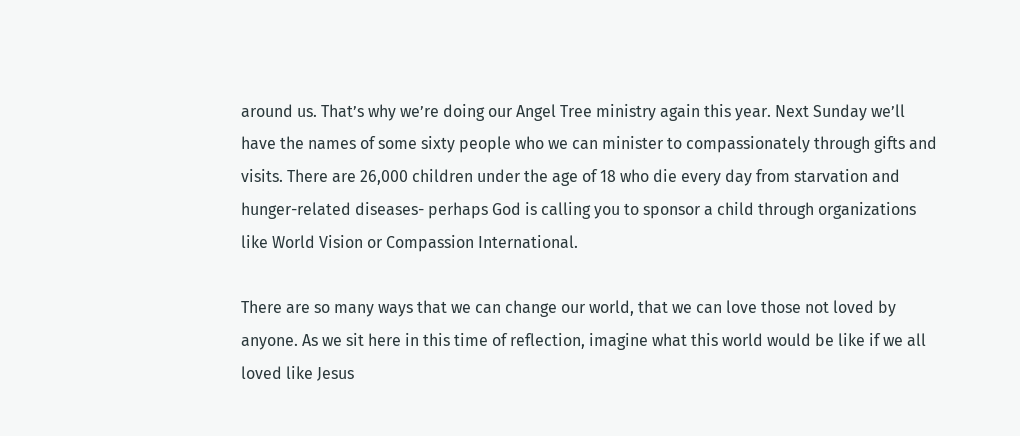around us. That’s why we’re doing our Angel Tree ministry again this year. Next Sunday we’ll have the names of some sixty people who we can minister to compassionately through gifts and visits. There are 26,000 children under the age of 18 who die every day from starvation and hunger-related diseases- perhaps God is calling you to sponsor a child through organizations like World Vision or Compassion International.

There are so many ways that we can change our world, that we can love those not loved by anyone. As we sit here in this time of reflection, imagine what this world would be like if we all loved like Jesus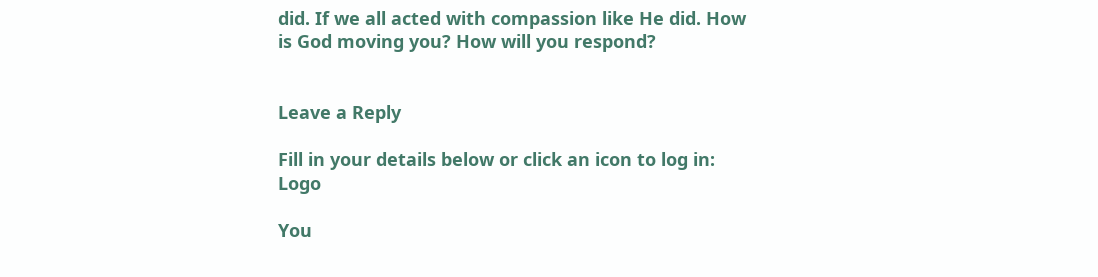did. If we all acted with compassion like He did. How is God moving you? How will you respond?


Leave a Reply

Fill in your details below or click an icon to log in: Logo

You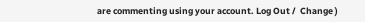are commenting using your account. Log Out /  Change )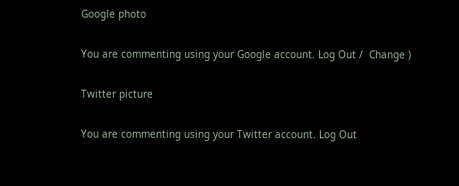Google photo

You are commenting using your Google account. Log Out /  Change )

Twitter picture

You are commenting using your Twitter account. Log Out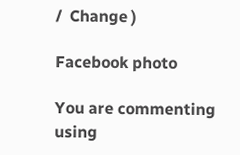/  Change )

Facebook photo

You are commenting using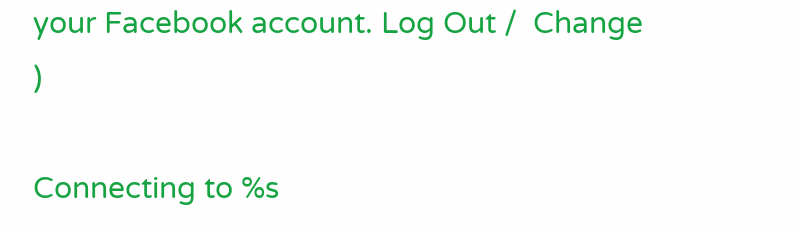your Facebook account. Log Out /  Change )

Connecting to %s